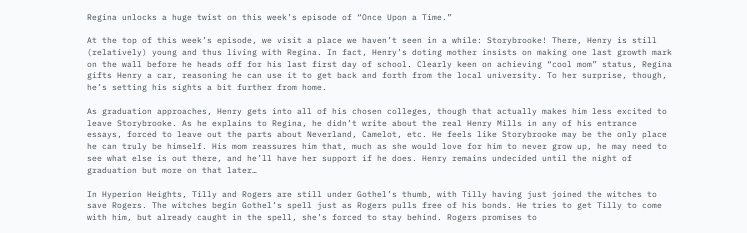Regina unlocks a huge twist on this week’s episode of “Once Upon a Time.”

At the top of this week’s episode, we visit a place we haven’t seen in a while: Storybrooke! There, Henry is still (relatively) young and thus living with Regina. In fact, Henry’s doting mother insists on making one last growth mark on the wall before he heads off for his last first day of school. Clearly keen on achieving “cool mom” status, Regina gifts Henry a car, reasoning he can use it to get back and forth from the local university. To her surprise, though, he’s setting his sights a bit further from home.

As graduation approaches, Henry gets into all of his chosen colleges, though that actually makes him less excited to leave Storybrooke. As he explains to Regina, he didn’t write about the real Henry Mills in any of his entrance essays, forced to leave out the parts about Neverland, Camelot, etc. He feels like Storybrooke may be the only place he can truly be himself. His mom reassures him that, much as she would love for him to never grow up, he may need to see what else is out there, and he’ll have her support if he does. Henry remains undecided until the night of graduation but more on that later…

In Hyperion Heights, Tilly and Rogers are still under Gothel’s thumb, with Tilly having just joined the witches to save Rogers. The witches begin Gothel’s spell just as Rogers pulls free of his bonds. He tries to get Tilly to come with him, but already caught in the spell, she’s forced to stay behind. Rogers promises to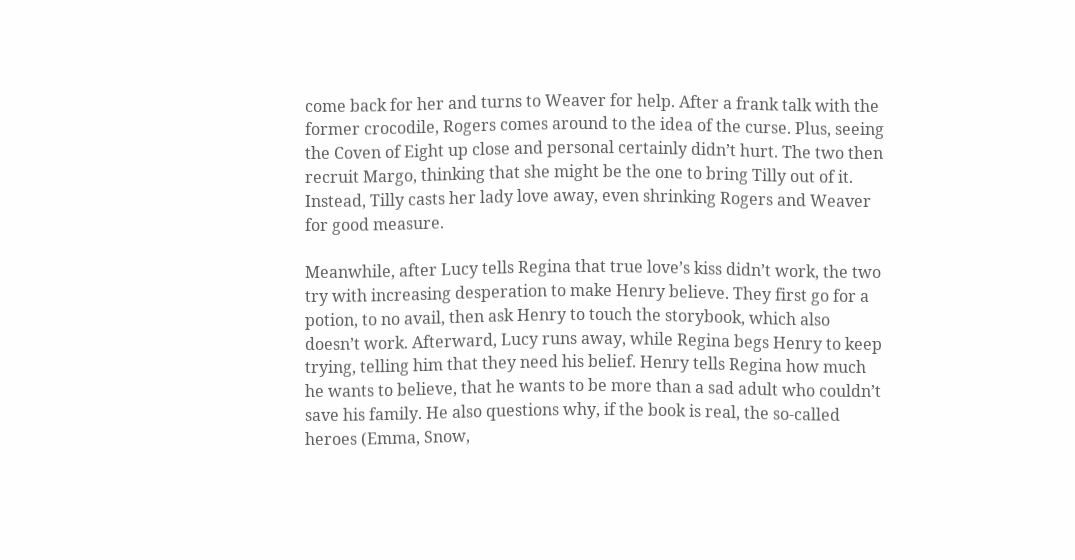come back for her and turns to Weaver for help. After a frank talk with the former crocodile, Rogers comes around to the idea of the curse. Plus, seeing the Coven of Eight up close and personal certainly didn’t hurt. The two then recruit Margo, thinking that she might be the one to bring Tilly out of it. Instead, Tilly casts her lady love away, even shrinking Rogers and Weaver for good measure.

Meanwhile, after Lucy tells Regina that true love’s kiss didn’t work, the two try with increasing desperation to make Henry believe. They first go for a potion, to no avail, then ask Henry to touch the storybook, which also doesn’t work. Afterward, Lucy runs away, while Regina begs Henry to keep trying, telling him that they need his belief. Henry tells Regina how much he wants to believe, that he wants to be more than a sad adult who couldn’t save his family. He also questions why, if the book is real, the so-called heroes (Emma, Snow,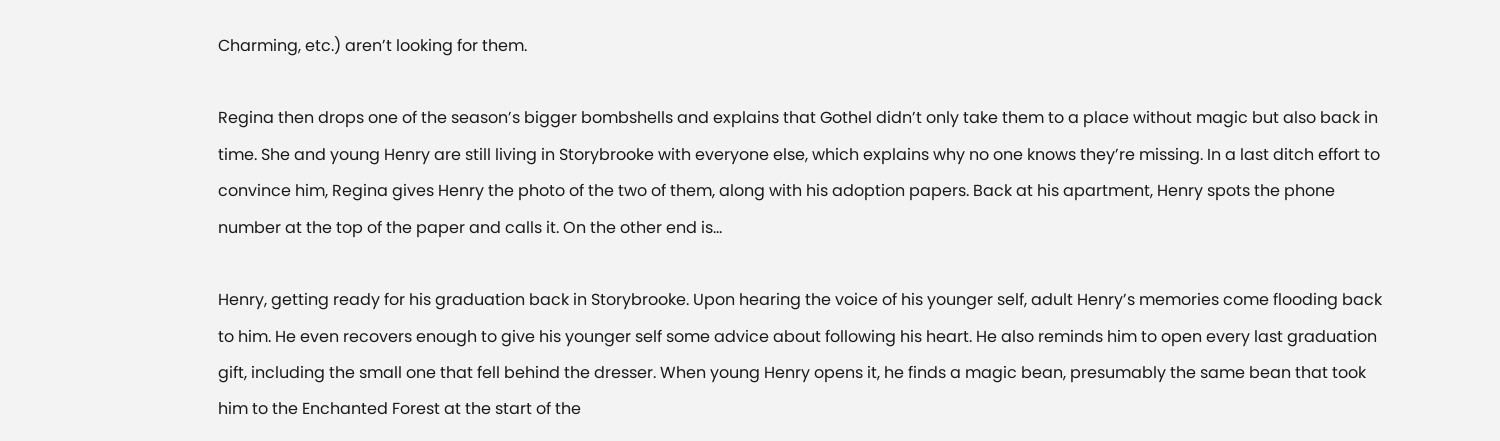Charming, etc.) aren’t looking for them.

Regina then drops one of the season’s bigger bombshells and explains that Gothel didn’t only take them to a place without magic but also back in time. She and young Henry are still living in Storybrooke with everyone else, which explains why no one knows they’re missing. In a last ditch effort to convince him, Regina gives Henry the photo of the two of them, along with his adoption papers. Back at his apartment, Henry spots the phone number at the top of the paper and calls it. On the other end is…

Henry, getting ready for his graduation back in Storybrooke. Upon hearing the voice of his younger self, adult Henry’s memories come flooding back to him. He even recovers enough to give his younger self some advice about following his heart. He also reminds him to open every last graduation gift, including the small one that fell behind the dresser. When young Henry opens it, he finds a magic bean, presumably the same bean that took him to the Enchanted Forest at the start of the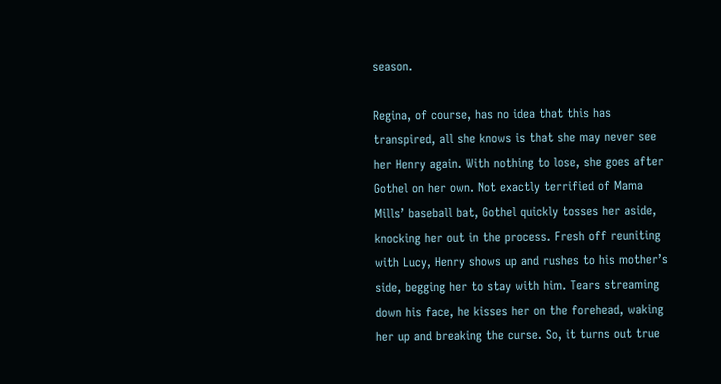season.

Regina, of course, has no idea that this has transpired, all she knows is that she may never see her Henry again. With nothing to lose, she goes after Gothel on her own. Not exactly terrified of Mama Mills’ baseball bat, Gothel quickly tosses her aside, knocking her out in the process. Fresh off reuniting with Lucy, Henry shows up and rushes to his mother’s side, begging her to stay with him. Tears streaming down his face, he kisses her on the forehead, waking her up and breaking the curse. So, it turns out true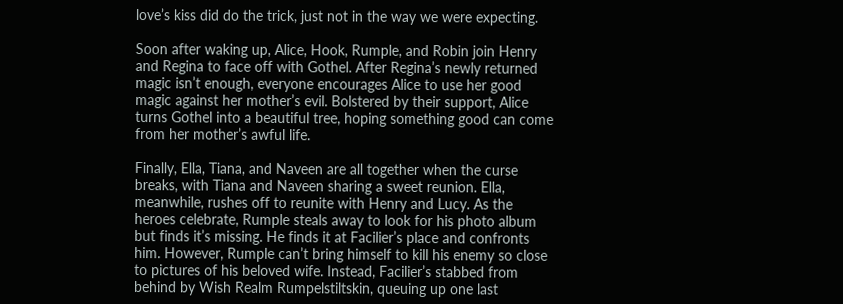love’s kiss did do the trick, just not in the way we were expecting.

Soon after waking up, Alice, Hook, Rumple, and Robin join Henry and Regina to face off with Gothel. After Regina’s newly returned magic isn’t enough, everyone encourages Alice to use her good magic against her mother’s evil. Bolstered by their support, Alice turns Gothel into a beautiful tree, hoping something good can come from her mother’s awful life.

Finally, Ella, Tiana, and Naveen are all together when the curse breaks, with Tiana and Naveen sharing a sweet reunion. Ella, meanwhile, rushes off to reunite with Henry and Lucy. As the heroes celebrate, Rumple steals away to look for his photo album but finds it’s missing. He finds it at Facilier’s place and confronts him. However, Rumple can’t bring himself to kill his enemy so close to pictures of his beloved wife. Instead, Facilier’s stabbed from behind by Wish Realm Rumpelstiltskin, queuing up one last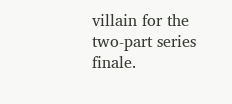villain for the two-part series finale.